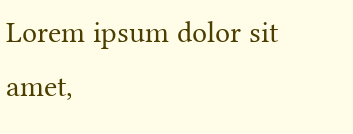Lorem ipsum dolor sit amet,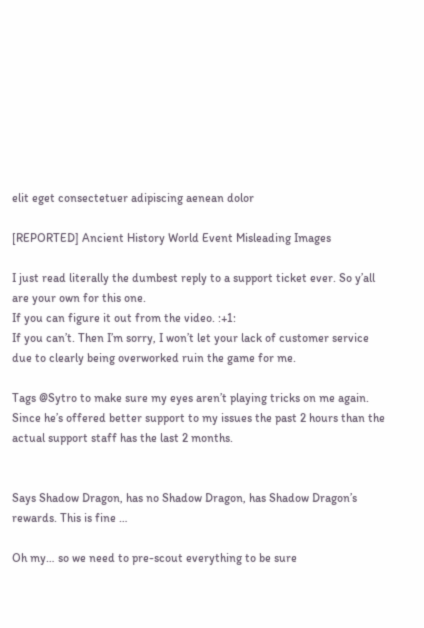elit eget consectetuer adipiscing aenean dolor

[REPORTED] Ancient History World Event Misleading Images

I just read literally the dumbest reply to a support ticket ever. So y’all are your own for this one.
If you can figure it out from the video. :+1:
If you can’t. Then I’m sorry, I won’t let your lack of customer service due to clearly being overworked ruin the game for me.

Tags @Sytro to make sure my eyes aren’t playing tricks on me again. Since he’s offered better support to my issues the past 2 hours than the actual support staff has the last 2 months.


Says Shadow Dragon, has no Shadow Dragon, has Shadow Dragon’s rewards. This is fine …

Oh my… so we need to pre-scout everything to be sure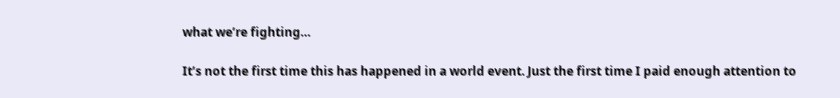what we’re fighting…

It’s not the first time this has happened in a world event. Just the first time I paid enough attention to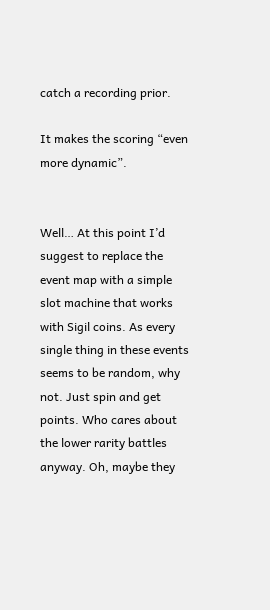catch a recording prior.

It makes the scoring “even more dynamic”.


Well… At this point I’d suggest to replace the event map with a simple slot machine that works with Sigil coins. As every single thing in these events seems to be random, why not. Just spin and get points. Who cares about the lower rarity battles anyway. Oh, maybe they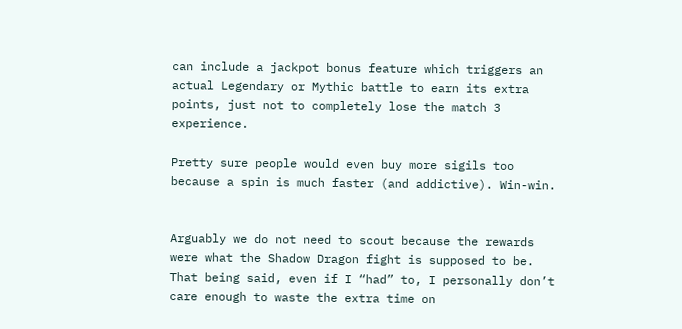can include a jackpot bonus feature which triggers an actual Legendary or Mythic battle to earn its extra points, just not to completely lose the match 3 experience.

Pretty sure people would even buy more sigils too because a spin is much faster (and addictive). Win-win.


Arguably we do not need to scout because the rewards were what the Shadow Dragon fight is supposed to be. That being said, even if I “had” to, I personally don’t care enough to waste the extra time on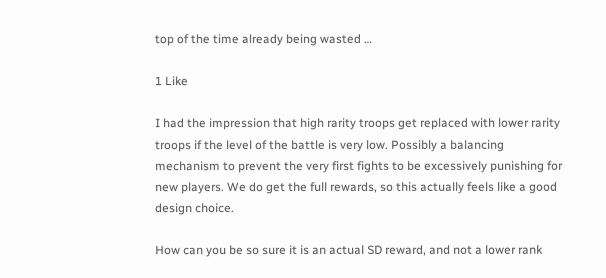top of the time already being wasted …

1 Like

I had the impression that high rarity troops get replaced with lower rarity troops if the level of the battle is very low. Possibly a balancing mechanism to prevent the very first fights to be excessively punishing for new players. We do get the full rewards, so this actually feels like a good design choice.

How can you be so sure it is an actual SD reward, and not a lower rank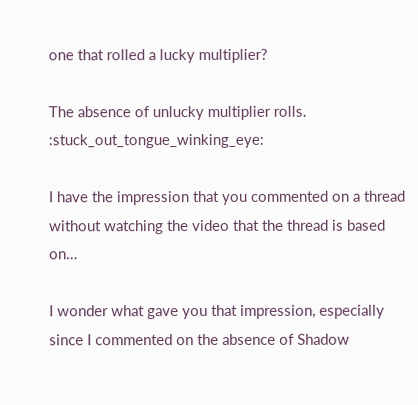one that rolled a lucky multiplier?

The absence of unlucky multiplier rolls. :stuck_out_tongue_winking_eye:

I have the impression that you commented on a thread without watching the video that the thread is based on…

I wonder what gave you that impression, especially since I commented on the absence of Shadow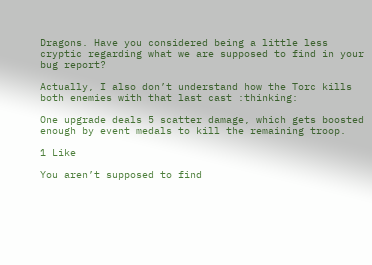Dragons. Have you considered being a little less cryptic regarding what we are supposed to find in your bug report?

Actually, I also don’t understand how the Torc kills both enemies with that last cast :thinking:

One upgrade deals 5 scatter damage, which gets boosted enough by event medals to kill the remaining troop.

1 Like

You aren’t supposed to find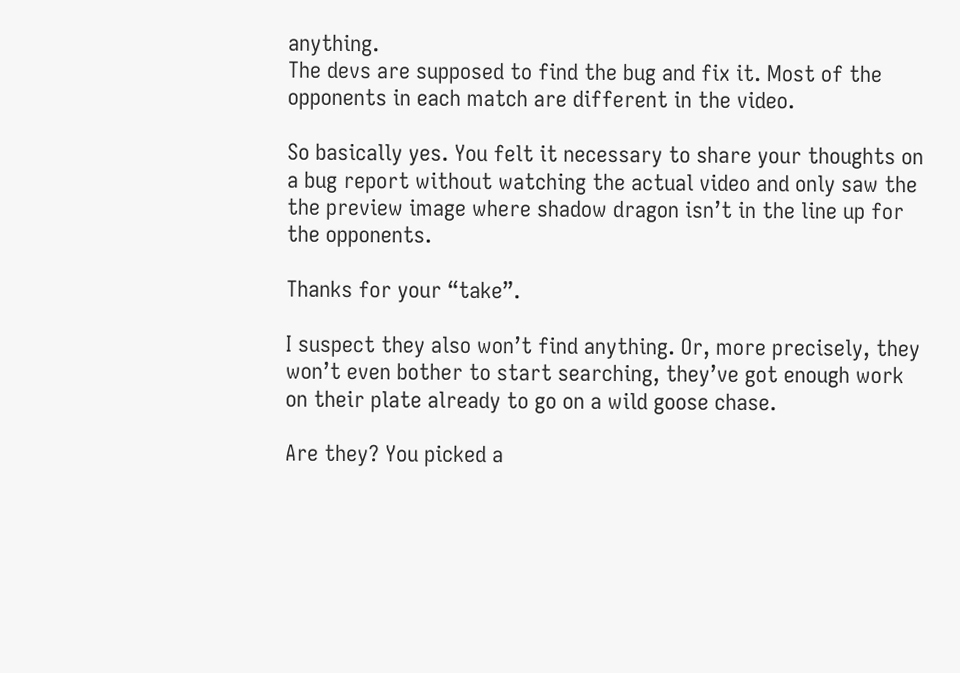anything.
The devs are supposed to find the bug and fix it. Most of the opponents in each match are different in the video.

So basically yes. You felt it necessary to share your thoughts on a bug report without watching the actual video and only saw the the preview image where shadow dragon isn’t in the line up for the opponents.

Thanks for your “take”.

I suspect they also won’t find anything. Or, more precisely, they won’t even bother to start searching, they’ve got enough work on their plate already to go on a wild goose chase.

Are they? You picked a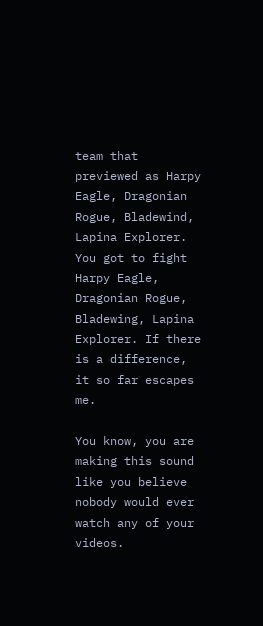team that previewed as Harpy Eagle, Dragonian Rogue, Bladewind, Lapina Explorer. You got to fight Harpy Eagle, Dragonian Rogue, Bladewing, Lapina Explorer. If there is a difference, it so far escapes me.

You know, you are making this sound like you believe nobody would ever watch any of your videos.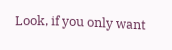Look, if you only want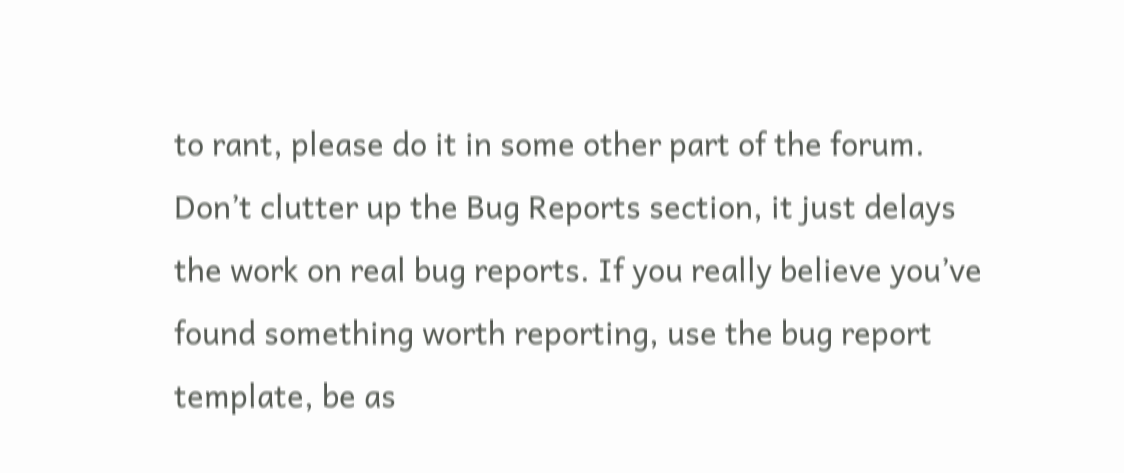to rant, please do it in some other part of the forum. Don’t clutter up the Bug Reports section, it just delays the work on real bug reports. If you really believe you’ve found something worth reporting, use the bug report template, be as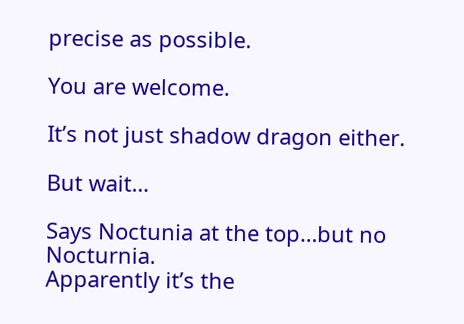precise as possible.

You are welcome.

It’s not just shadow dragon either.

But wait…

Says Noctunia at the top…but no Nocturnia.
Apparently it’s the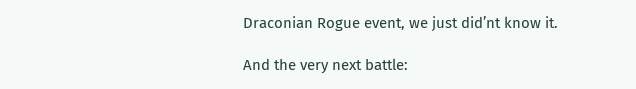Draconian Rogue event, we just did’nt know it.

And the very next battle: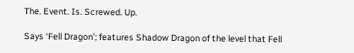The. Event. Is. Screwed. Up.

Says ‘Fell Dragon’; features Shadow Dragon of the level that Fell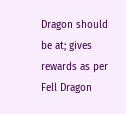Dragon should be at; gives rewards as per Fell Dragon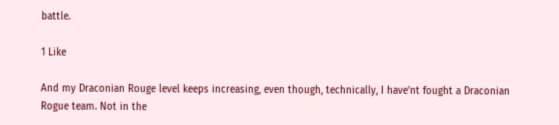battle.

1 Like

And my Draconian Rouge level keeps increasing, even though, technically, I have’nt fought a Draconian Rogue team. Not in the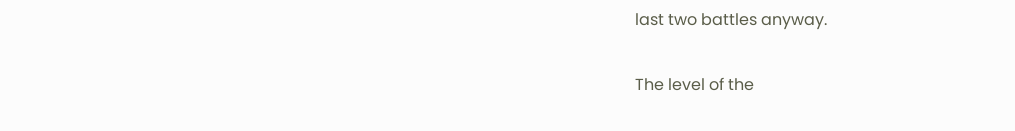last two battles anyway.

The level of the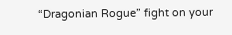“Dragonian Rogue” fight on your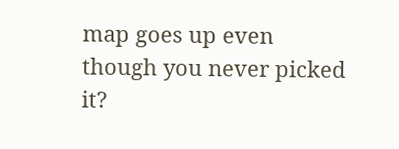map goes up even though you never picked it?